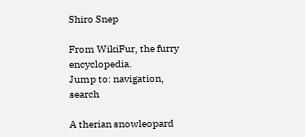Shiro Snep

From WikiFur, the furry encyclopedia.
Jump to: navigation, search

A therian snowleopard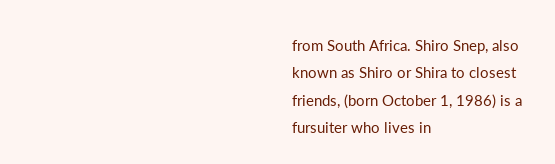from South Africa. Shiro Snep, also known as Shiro or Shira to closest friends, (born October 1, 1986) is a fursuiter who lives in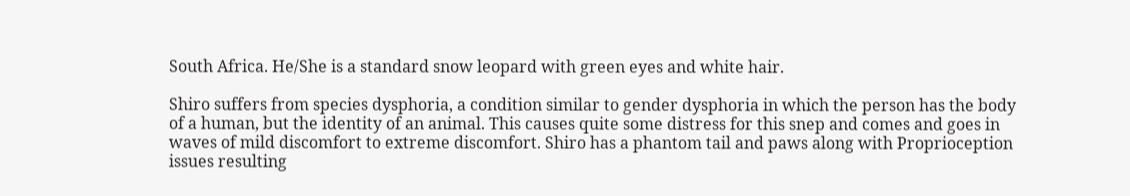South Africa. He/She is a standard snow leopard with green eyes and white hair.

Shiro suffers from species dysphoria, a condition similar to gender dysphoria in which the person has the body of a human, but the identity of an animal. This causes quite some distress for this snep and comes and goes in waves of mild discomfort to extreme discomfort. Shiro has a phantom tail and paws along with Proprioception issues resulting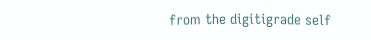from the digitigrade self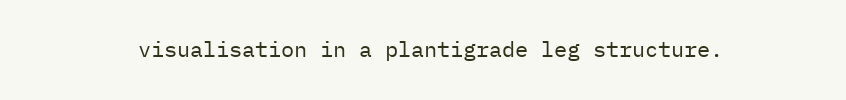visualisation in a plantigrade leg structure.